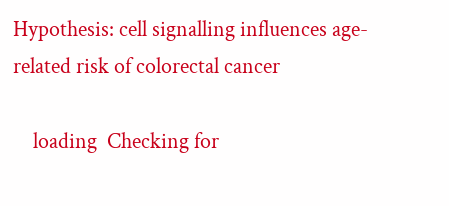Hypothesis: cell signalling influences age-related risk of colorectal cancer

    loading  Checking for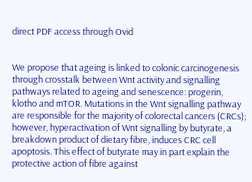direct PDF access through Ovid


We propose that ageing is linked to colonic carcinogenesis through crosstalk between Wnt activity and signalling pathways related to ageing and senescence: progerin, klotho and mTOR. Mutations in the Wnt signalling pathway are responsible for the majority of colorectal cancers (CRCs); however, hyperactivation of Wnt signalling by butyrate, a breakdown product of dietary fibre, induces CRC cell apoptosis. This effect of butyrate may in part explain the protective action of fibre against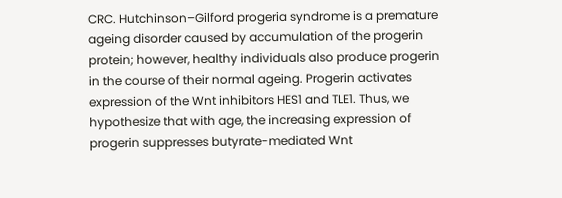CRC. Hutchinson–Gilford progeria syndrome is a premature ageing disorder caused by accumulation of the progerin protein; however, healthy individuals also produce progerin in the course of their normal ageing. Progerin activates expression of the Wnt inhibitors HES1 and TLE1. Thus, we hypothesize that with age, the increasing expression of progerin suppresses butyrate-mediated Wnt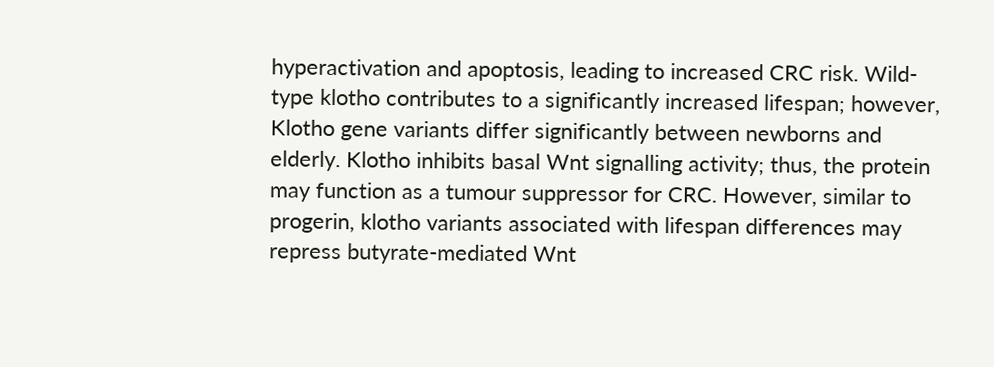hyperactivation and apoptosis, leading to increased CRC risk. Wild-type klotho contributes to a significantly increased lifespan; however, Klotho gene variants differ significantly between newborns and elderly. Klotho inhibits basal Wnt signalling activity; thus, the protein may function as a tumour suppressor for CRC. However, similar to progerin, klotho variants associated with lifespan differences may repress butyrate-mediated Wnt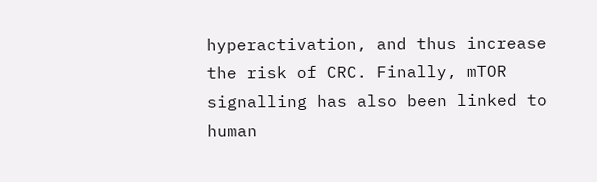hyperactivation, and thus increase the risk of CRC. Finally, mTOR signalling has also been linked to human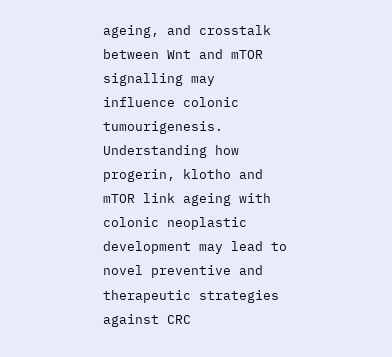ageing, and crosstalk between Wnt and mTOR signalling may influence colonic tumourigenesis. Understanding how progerin, klotho and mTOR link ageing with colonic neoplastic development may lead to novel preventive and therapeutic strategies against CRC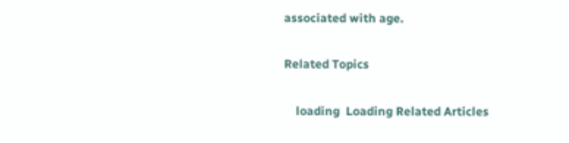associated with age.

Related Topics

    loading  Loading Related Articles